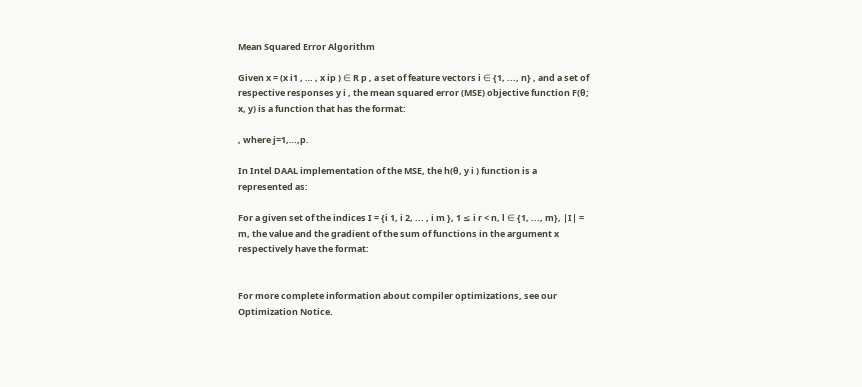Mean Squared Error Algorithm

Given x = (x i1 , … , x ip ) ∈ R p , a set of feature vectors i ∈ {1, ..., n} , and a set of respective responses y i , the mean squared error (MSE) objective function F(θ; x, y) is a function that has the format:

, where j=1,…,p.

In Intel DAAL implementation of the MSE, the h(θ, y i ) function is a represented as:

For a given set of the indices I = {i 1, i 2, ... , i m }, 1 ≤ i r < n, l ∈ {1, ..., m}, |I| = m, the value and the gradient of the sum of functions in the argument x respectively have the format:


For more complete information about compiler optimizations, see our Optimization Notice.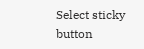Select sticky button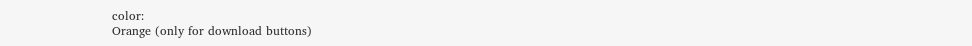color:
Orange (only for download buttons)